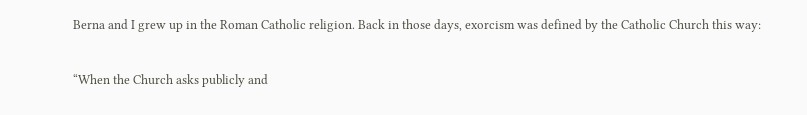Berna and I grew up in the Roman Catholic religion. Back in those days, exorcism was defined by the Catholic Church this way:

“When the Church asks publicly and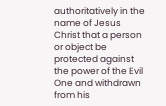authoritatively in the name of Jesus Christ that a person or object be protected against the power of the Evil One and withdrawn from his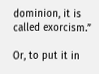dominion, it is called exorcism.”

Or, to put it in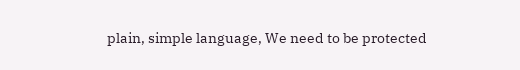plain, simple language, We need to be protected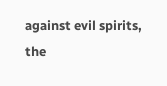against evil spirits, the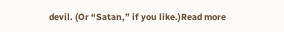devil. (Or “Satan,” if you like.)Read more